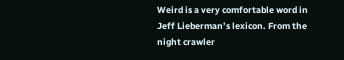Weird is a very comfortable word in Jeff Lieberman’s lexicon. From the night crawler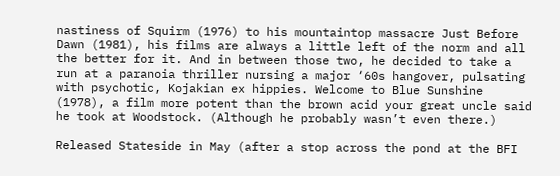nastiness of Squirm (1976) to his mountaintop massacre Just Before Dawn (1981), his films are always a little left of the norm and all the better for it. And in between those two, he decided to take a run at a paranoia thriller nursing a major ‘60s hangover, pulsating with psychotic, Kojakian ex hippies. Welcome to Blue Sunshine (1978), a film more potent than the brown acid your great uncle said he took at Woodstock. (Although he probably wasn’t even there.)

Released Stateside in May (after a stop across the pond at the BFI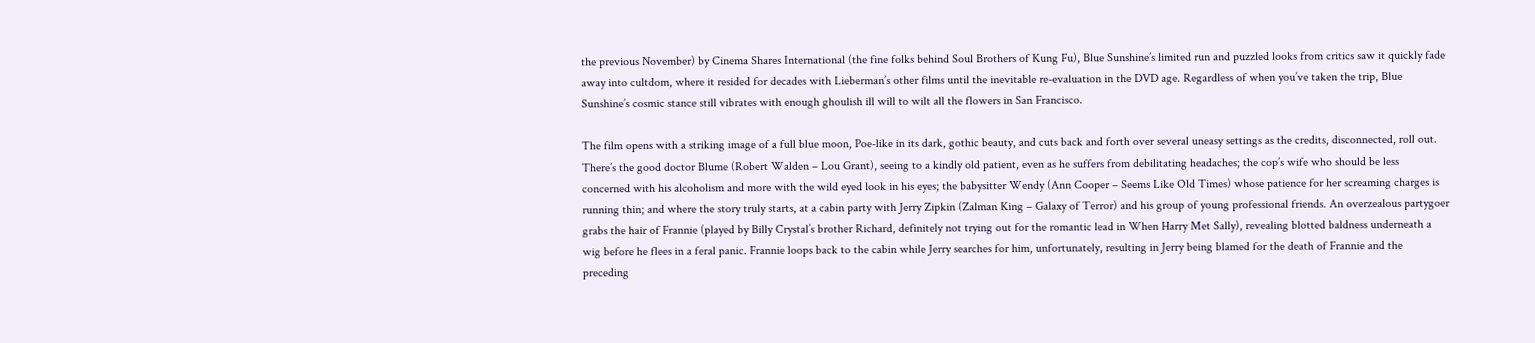the previous November) by Cinema Shares International (the fine folks behind Soul Brothers of Kung Fu), Blue Sunshine’s limited run and puzzled looks from critics saw it quickly fade away into cultdom, where it resided for decades with Lieberman’s other films until the inevitable re-evaluation in the DVD age. Regardless of when you’ve taken the trip, Blue Sunshine’s cosmic stance still vibrates with enough ghoulish ill will to wilt all the flowers in San Francisco.

The film opens with a striking image of a full blue moon, Poe-like in its dark, gothic beauty, and cuts back and forth over several uneasy settings as the credits, disconnected, roll out. There’s the good doctor Blume (Robert Walden – Lou Grant), seeing to a kindly old patient, even as he suffers from debilitating headaches; the cop’s wife who should be less concerned with his alcoholism and more with the wild eyed look in his eyes; the babysitter Wendy (Ann Cooper – Seems Like Old Times) whose patience for her screaming charges is running thin; and where the story truly starts, at a cabin party with Jerry Zipkin (Zalman King – Galaxy of Terror) and his group of young professional friends. An overzealous partygoer grabs the hair of Frannie (played by Billy Crystal’s brother Richard, definitely not trying out for the romantic lead in When Harry Met Sally), revealing blotted baldness underneath a wig before he flees in a feral panic. Frannie loops back to the cabin while Jerry searches for him, unfortunately, resulting in Jerry being blamed for the death of Frannie and the preceding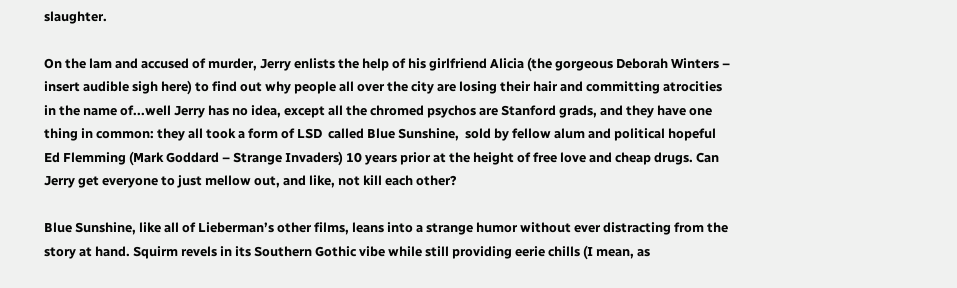slaughter.

On the lam and accused of murder, Jerry enlists the help of his girlfriend Alicia (the gorgeous Deborah Winters – insert audible sigh here) to find out why people all over the city are losing their hair and committing atrocities in the name of...well Jerry has no idea, except all the chromed psychos are Stanford grads, and they have one thing in common: they all took a form of LSD  called Blue Sunshine,  sold by fellow alum and political hopeful Ed Flemming (Mark Goddard – Strange Invaders) 10 years prior at the height of free love and cheap drugs. Can Jerry get everyone to just mellow out, and like, not kill each other?

Blue Sunshine, like all of Lieberman’s other films, leans into a strange humor without ever distracting from the story at hand. Squirm revels in its Southern Gothic vibe while still providing eerie chills (I mean, as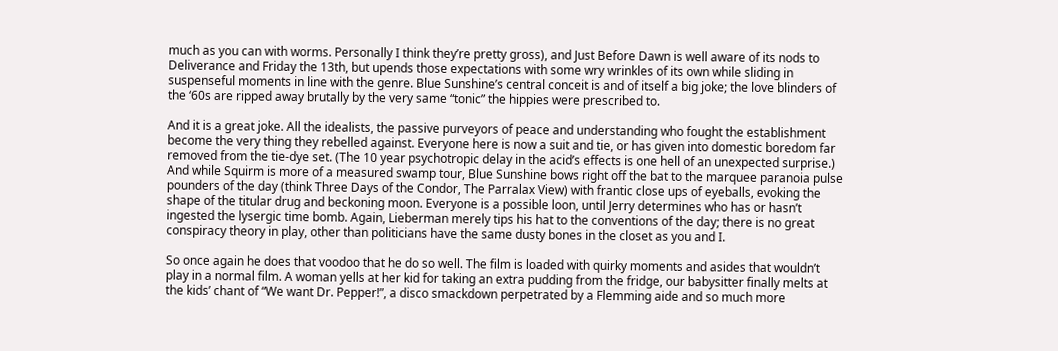much as you can with worms. Personally I think they’re pretty gross), and Just Before Dawn is well aware of its nods to Deliverance and Friday the 13th, but upends those expectations with some wry wrinkles of its own while sliding in suspenseful moments in line with the genre. Blue Sunshine’s central conceit is and of itself a big joke; the love blinders of the ‘60s are ripped away brutally by the very same “tonic” the hippies were prescribed to.

And it is a great joke. All the idealists, the passive purveyors of peace and understanding who fought the establishment become the very thing they rebelled against. Everyone here is now a suit and tie, or has given into domestic boredom far removed from the tie-dye set. (The 10 year psychotropic delay in the acid’s effects is one hell of an unexpected surprise.) And while Squirm is more of a measured swamp tour, Blue Sunshine bows right off the bat to the marquee paranoia pulse pounders of the day (think Three Days of the Condor, The Parralax View) with frantic close ups of eyeballs, evoking the shape of the titular drug and beckoning moon. Everyone is a possible loon, until Jerry determines who has or hasn’t ingested the lysergic time bomb. Again, Lieberman merely tips his hat to the conventions of the day; there is no great conspiracy theory in play, other than politicians have the same dusty bones in the closet as you and I.

So once again he does that voodoo that he do so well. The film is loaded with quirky moments and asides that wouldn’t play in a normal film. A woman yells at her kid for taking an extra pudding from the fridge, our babysitter finally melts at the kids’ chant of “We want Dr. Pepper!”, a disco smackdown perpetrated by a Flemming aide and so much more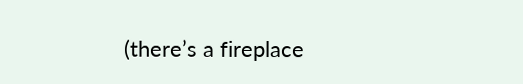(there’s a fireplace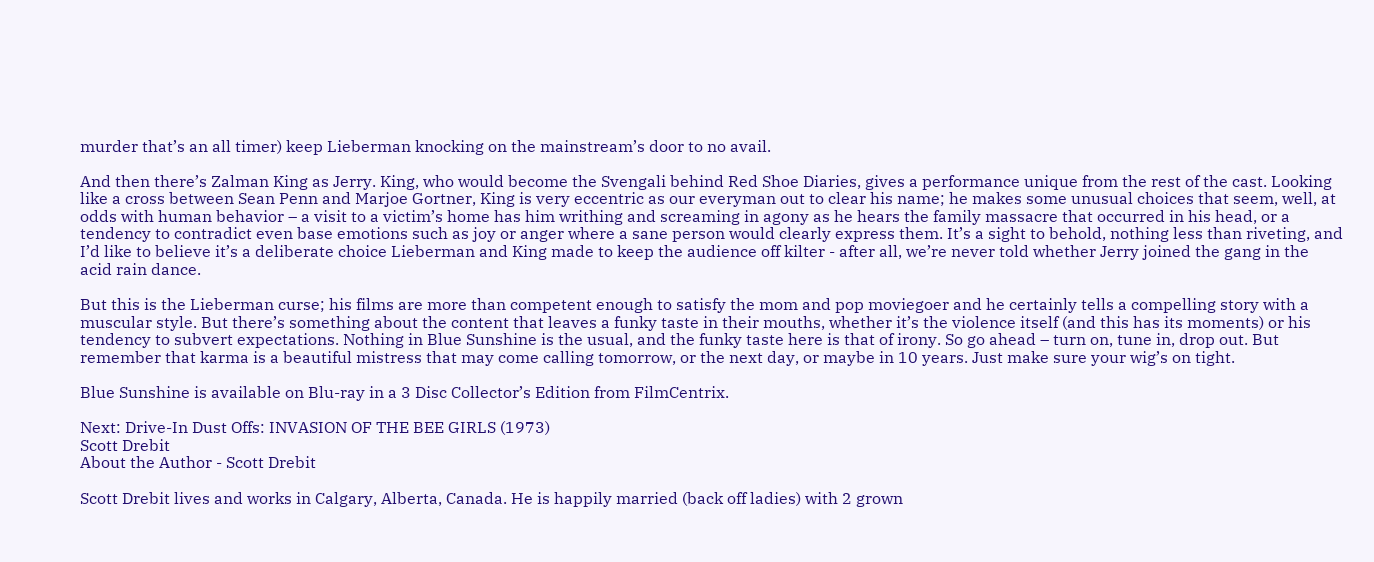murder that’s an all timer) keep Lieberman knocking on the mainstream’s door to no avail.

And then there’s Zalman King as Jerry. King, who would become the Svengali behind Red Shoe Diaries, gives a performance unique from the rest of the cast. Looking like a cross between Sean Penn and Marjoe Gortner, King is very eccentric as our everyman out to clear his name; he makes some unusual choices that seem, well, at odds with human behavior – a visit to a victim’s home has him writhing and screaming in agony as he hears the family massacre that occurred in his head, or a tendency to contradict even base emotions such as joy or anger where a sane person would clearly express them. It’s a sight to behold, nothing less than riveting, and I’d like to believe it’s a deliberate choice Lieberman and King made to keep the audience off kilter - after all, we’re never told whether Jerry joined the gang in the acid rain dance.

But this is the Lieberman curse; his films are more than competent enough to satisfy the mom and pop moviegoer and he certainly tells a compelling story with a muscular style. But there’s something about the content that leaves a funky taste in their mouths, whether it’s the violence itself (and this has its moments) or his tendency to subvert expectations. Nothing in Blue Sunshine is the usual, and the funky taste here is that of irony. So go ahead – turn on, tune in, drop out. But remember that karma is a beautiful mistress that may come calling tomorrow, or the next day, or maybe in 10 years. Just make sure your wig’s on tight.

Blue Sunshine is available on Blu-ray in a 3 Disc Collector’s Edition from FilmCentrix.

Next: Drive-In Dust Offs: INVASION OF THE BEE GIRLS (1973)
Scott Drebit
About the Author - Scott Drebit

Scott Drebit lives and works in Calgary, Alberta, Canada. He is happily married (back off ladies) with 2 grown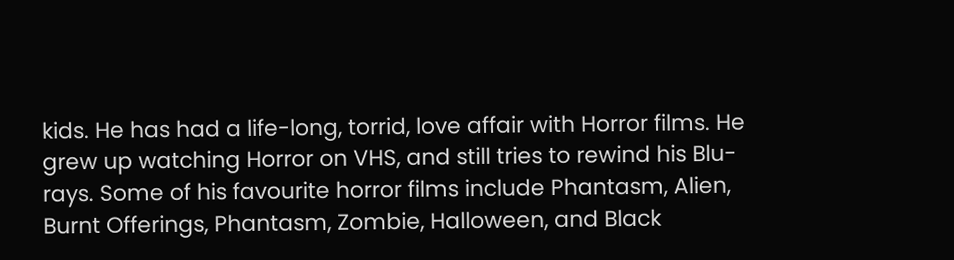kids. He has had a life-long, torrid, love affair with Horror films. He grew up watching Horror on VHS, and still tries to rewind his Blu-rays. Some of his favourite horror films include Phantasm, Alien, Burnt Offerings, Phantasm, Zombie, Halloween, and Black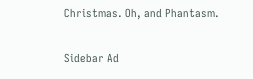Christmas. Oh, and Phantasm.

Sidebar Ad